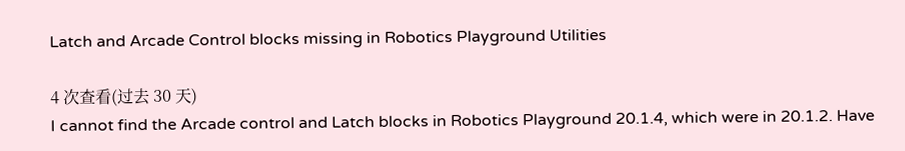Latch and Arcade Control blocks missing in Robotics Playground Utilities

4 次查看(过去 30 天)
I cannot find the Arcade control and Latch blocks in Robotics Playground 20.1.4, which were in 20.1.2. Have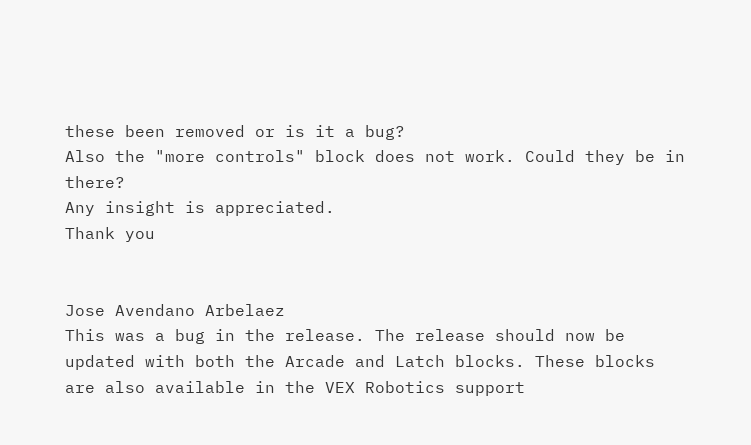these been removed or is it a bug?
Also the "more controls" block does not work. Could they be in there?
Any insight is appreciated.
Thank you


Jose Avendano Arbelaez
This was a bug in the release. The release should now be updated with both the Arcade and Latch blocks. These blocks are also available in the VEX Robotics support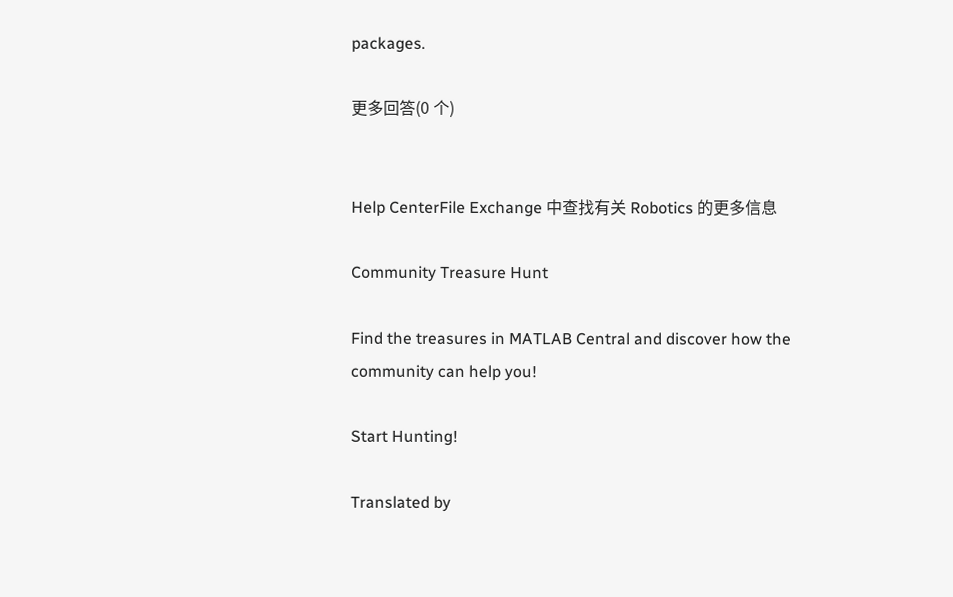packages.

更多回答(0 个)


Help CenterFile Exchange 中查找有关 Robotics 的更多信息

Community Treasure Hunt

Find the treasures in MATLAB Central and discover how the community can help you!

Start Hunting!

Translated by